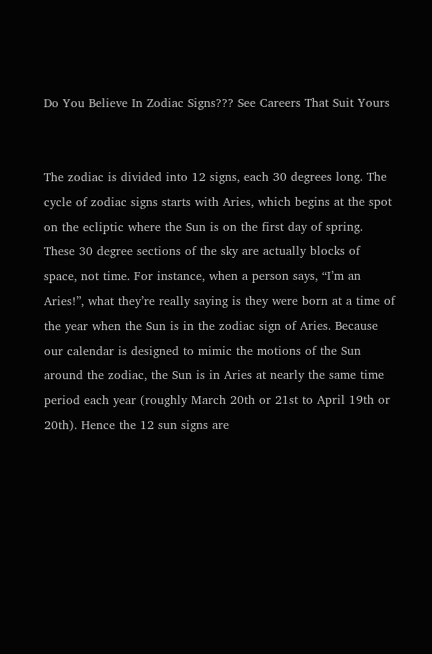Do You Believe In Zodiac Signs??? See Careers That Suit Yours


The zodiac is divided into 12 signs, each 30 degrees long. The cycle of zodiac signs starts with Aries, which begins at the spot on the ecliptic where the Sun is on the first day of spring. These 30 degree sections of the sky are actually blocks of space, not time. For instance, when a person says, “I’m an Aries!”, what they’re really saying is they were born at a time of the year when the Sun is in the zodiac sign of Aries. Because our calendar is designed to mimic the motions of the Sun around the zodiac, the Sun is in Aries at nearly the same time period each year (roughly March 20th or 21st to April 19th or 20th). Hence the 12 sun signs are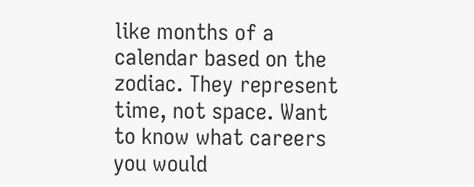like months of a calendar based on the zodiac. They represent time, not space. Want to know what careers you would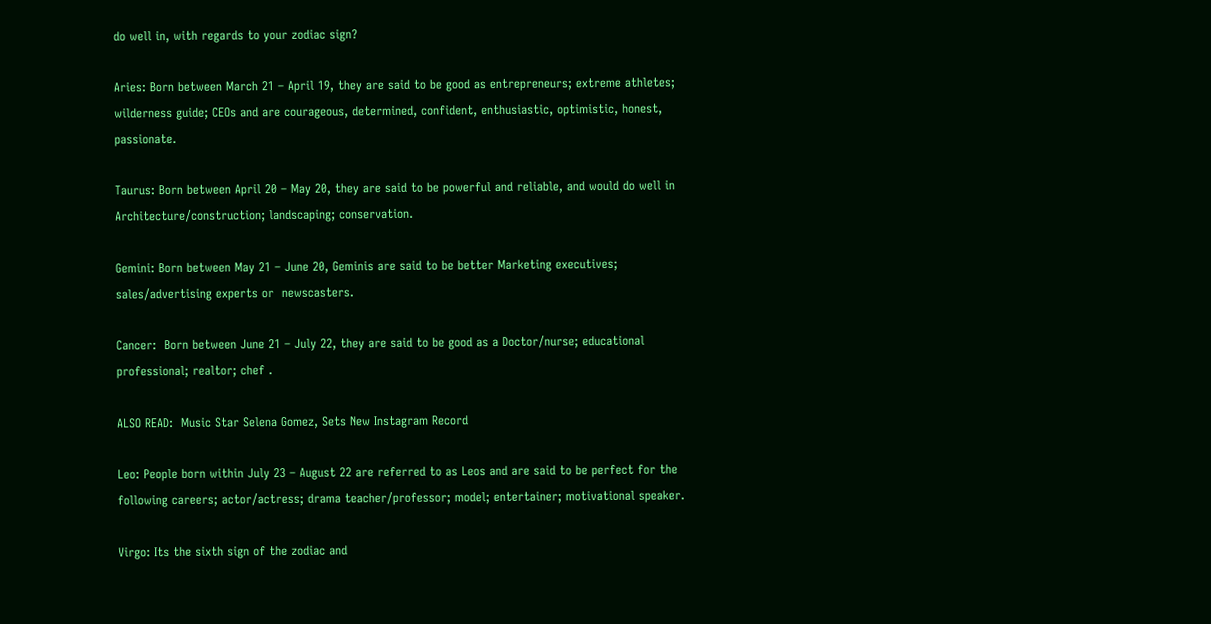do well in, with regards to your zodiac sign?

Aries: Born between March 21 – April 19, they are said to be good as entrepreneurs; extreme athletes; wilderness guide; CEOs and are courageous, determined, confident, enthusiastic, optimistic, honest, passionate.

Taurus: Born between April 20 – May 20, they are said to be powerful and reliable, and would do well in Architecture/construction; landscaping; conservation.

Gemini: Born between May 21 – June 20, Geminis are said to be better Marketing executives; sales/advertising experts or  newscasters.

Cancer:  Born between June 21 – July 22, they are said to be good as a Doctor/nurse; educational professional; realtor; chef .

ALSO READ:  Music Star Selena Gomez, Sets New Instagram Record

Leo: People born within July 23 – August 22 are referred to as Leos and are said to be perfect for the following careers; actor/actress; drama teacher/professor; model; entertainer; motivational speaker.

Virgo: Its the sixth sign of the zodiac and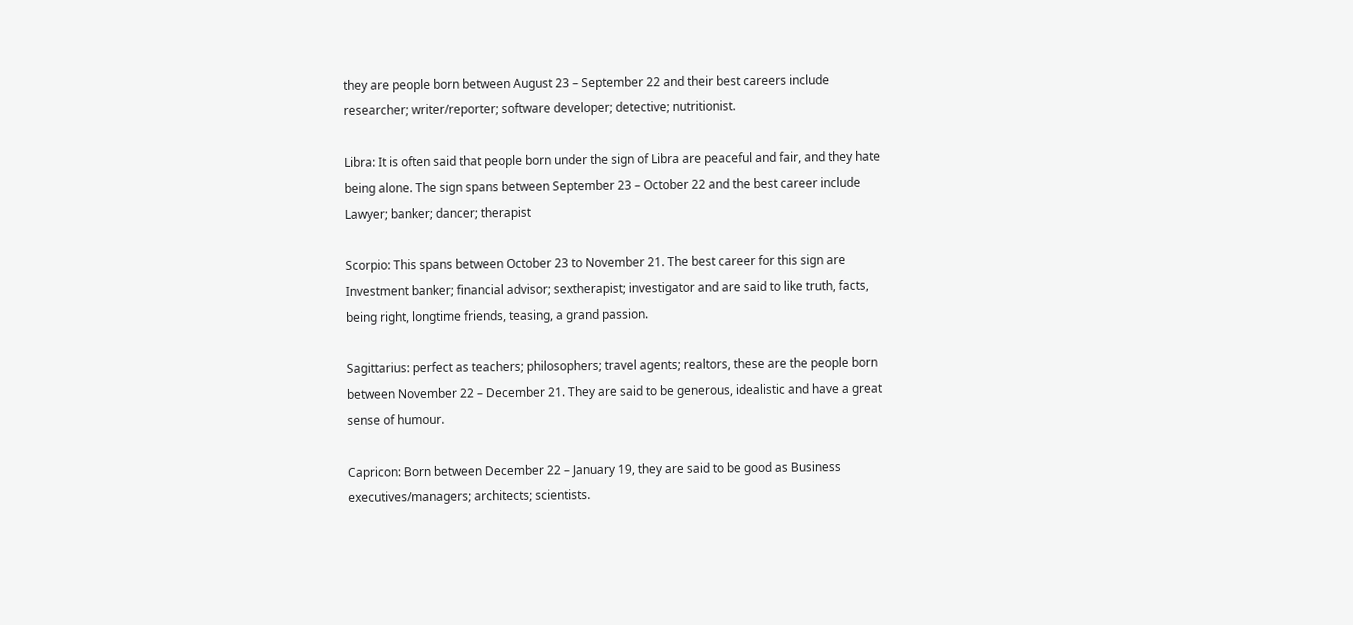they are people born between August 23 – September 22 and their best careers include researcher; writer/reporter; software developer; detective; nutritionist.

Libra: It is often said that people born under the sign of Libra are peaceful and fair, and they hate being alone. The sign spans between September 23 – October 22 and the best career include Lawyer; banker; dancer; therapist

Scorpio: This spans between October 23 to November 21. The best career for this sign are Investment banker; financial advisor; sextherapist; investigator and are said to like truth, facts, being right, longtime friends, teasing, a grand passion.

Sagittarius: perfect as teachers; philosophers; travel agents; realtors, these are the people born between November 22 – December 21. They are said to be generous, idealistic and have a great sense of humour.

Capricon: Born between December 22 – January 19, they are said to be good as Business executives/managers; architects; scientists.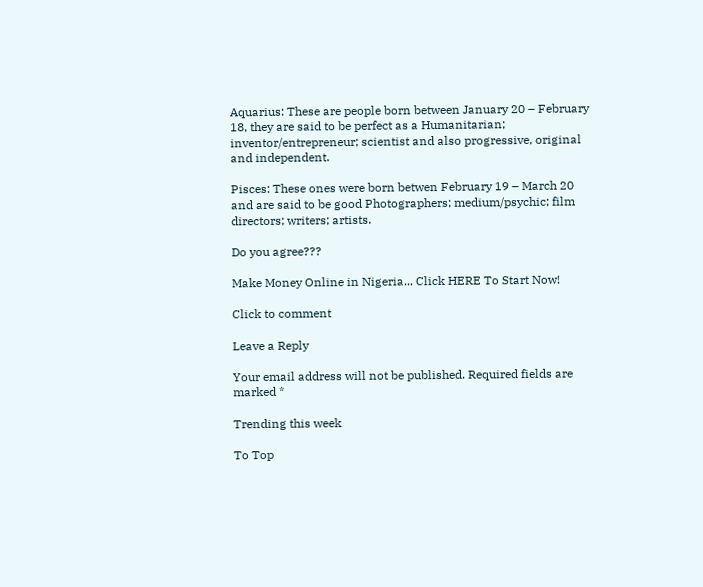Aquarius: These are people born between January 20 – February 18, they are said to be perfect as a Humanitarian; inventor/entrepreneur; scientist and also progressive, original and independent.

Pisces: These ones were born betwen February 19 – March 20 and are said to be good Photographers; medium/psychic; film directors; writers; artists.

Do you agree???

Make Money Online in Nigeria... Click HERE To Start Now!

Click to comment

Leave a Reply

Your email address will not be published. Required fields are marked *

Trending this week

To Top